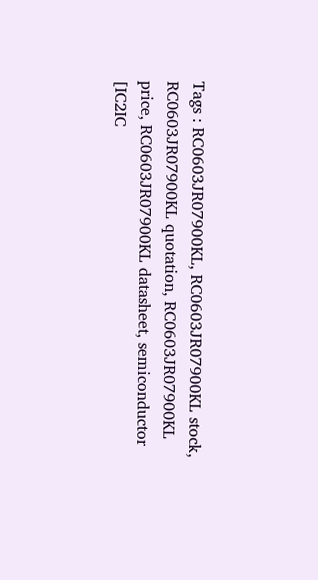Tags : RC0603JR07900KL, RC0603JR07900KL stock, RC0603JR07900KL quotation, RC0603JR07900KL price, RC0603JR07900KL datasheet, semiconductor
[IC2IC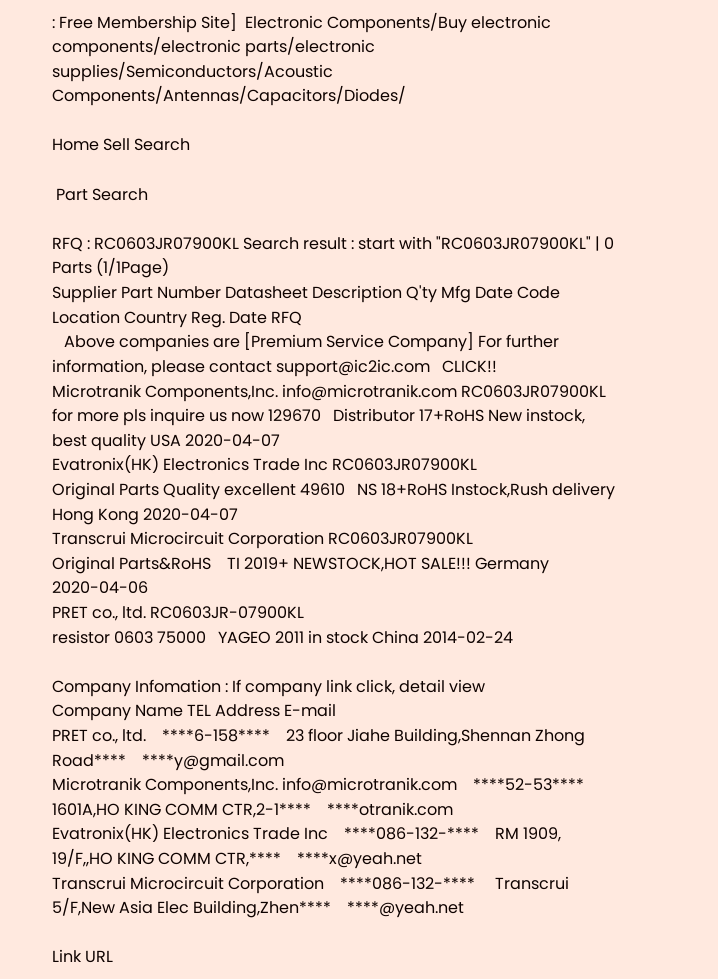: Free Membership Site]  Electronic Components/Buy electronic components/electronic parts/electronic supplies/Semiconductors/Acoustic Components/Antennas/Capacitors/Diodes/

Home Sell Search

 Part Search

RFQ : RC0603JR07900KL Search result : start with "RC0603JR07900KL" | 0 Parts (1/1Page)
Supplier Part Number Datasheet Description Q'ty Mfg Date Code Location Country Reg. Date RFQ
   Above companies are [Premium Service Company] For further information, please contact support@ic2ic.com   CLICK!!
Microtranik Components,Inc. info@microtranik.com RC0603JR07900KL
for more pls inquire us now 129670   Distributor 17+RoHS New instock, best quality USA 2020-04-07
Evatronix(HK) Electronics Trade Inc RC0603JR07900KL
Original Parts Quality excellent 49610   NS 18+RoHS Instock,Rush delivery Hong Kong 2020-04-07
Transcrui Microcircuit Corporation RC0603JR07900KL
Original Parts&RoHS    TI 2019+ NEWSTOCK,HOT SALE!!! Germany 2020-04-06
PRET co., ltd. RC0603JR-07900KL
resistor 0603 75000   YAGEO 2011 in stock China 2014-02-24

Company Infomation : If company link click, detail view
Company Name TEL Address E-mail
PRET co., ltd.    ****6-158****    23 floor Jiahe Building,Shennan Zhong Road****    ****y@gmail.com
Microtranik Components,Inc. info@microtranik.com    ****52-53****    1601A,HO KING COMM CTR,2-1****    ****otranik.com
Evatronix(HK) Electronics Trade Inc    ****086-132-****    RM 1909, 19/F,,HO KING COMM CTR,****    ****x@yeah.net
Transcrui Microcircuit Corporation    ****086-132-****     Transcrui 5/F,New Asia Elec Building,Zhen****    ****@yeah.net

Link URL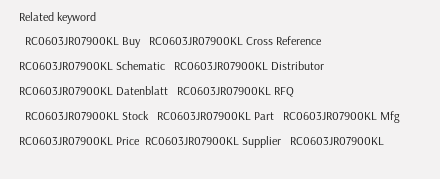Related keyword
  RC0603JR07900KL Buy   RC0603JR07900KL Cross Reference   RC0603JR07900KL Schematic   RC0603JR07900KL Distributor   RC0603JR07900KL Datenblatt   RC0603JR07900KL RFQ
  RC0603JR07900KL Stock   RC0603JR07900KL Part   RC0603JR07900KL Mfg   RC0603JR07900KL Price  RC0603JR07900KL Supplier   RC0603JR07900KL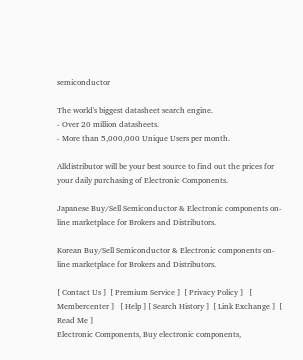semiconductor

The world's biggest datasheet search engine.
- Over 20 million datasheets.
- More than 5,000,000 Unique Users per month.

Alldistributor will be your best source to find out the prices for your daily purchasing of Electronic Components.

Japanese Buy/Sell Semiconductor & Electronic components on-line marketplace for Brokers and Distributors.

Korean Buy/Sell Semiconductor & Electronic components on-line marketplace for Brokers and Distributors.

[ Contact Us ]  [ Premium Service ]  [ Privacy Policy ]   [ Membercenter ]   [ Help ] [ Search History ]  [ Link Exchange ]  [ Read Me ]
Electronic Components, Buy electronic components,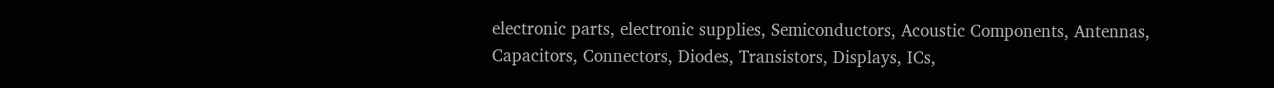electronic parts, electronic supplies, Semiconductors, Acoustic Components, Antennas,
Capacitors, Connectors, Diodes, Transistors, Displays, ICs,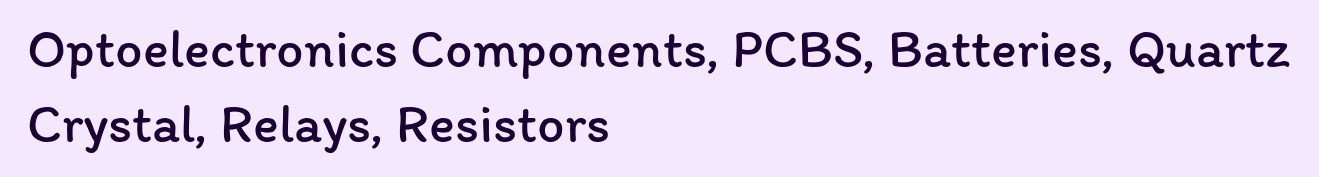Optoelectronics Components, PCBS, Batteries, Quartz Crystal, Relays, Resistors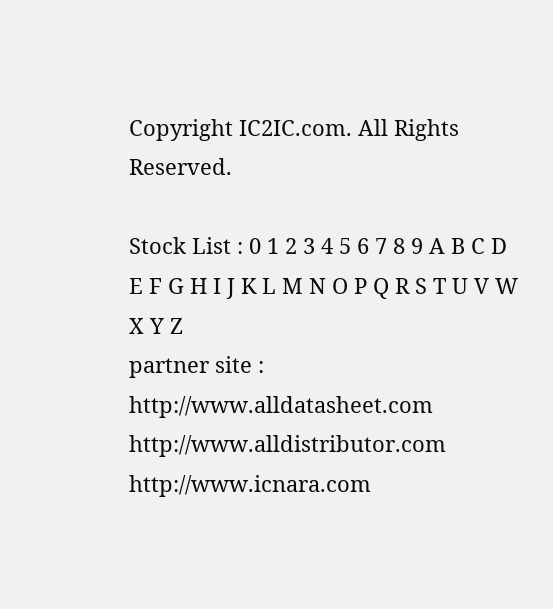Copyright IC2IC.com. All Rights Reserved.

Stock List : 0 1 2 3 4 5 6 7 8 9 A B C D E F G H I J K L M N O P Q R S T U V W X Y Z
partner site : http://www.alldatasheet.com  http://www.alldistributor.com  http://www.icnara.com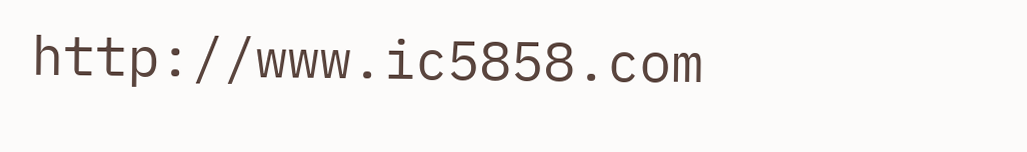http://www.ic5858.com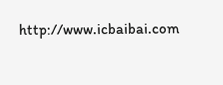http://www.icbaibai.com